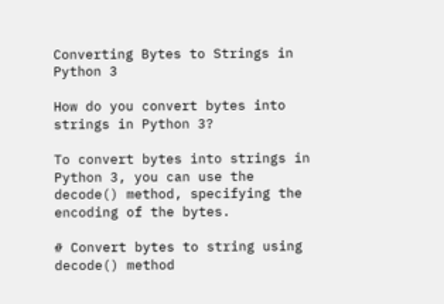Converting Bytes to Strings in Python 3

How do you convert bytes into strings in Python 3?

To convert bytes into strings in Python 3, you can use the decode() method, specifying the encoding of the bytes.

# Convert bytes to string using decode() method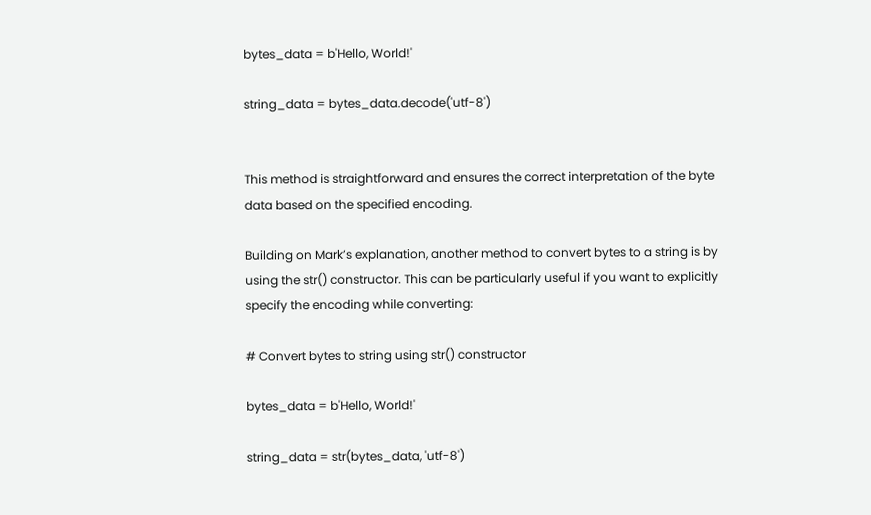bytes_data = b'Hello, World!'

string_data = bytes_data.decode('utf-8')


This method is straightforward and ensures the correct interpretation of the byte data based on the specified encoding.

Building on Mark’s explanation, another method to convert bytes to a string is by using the str() constructor. This can be particularly useful if you want to explicitly specify the encoding while converting:

# Convert bytes to string using str() constructor

bytes_data = b'Hello, World!'

string_data = str(bytes_data, 'utf-8')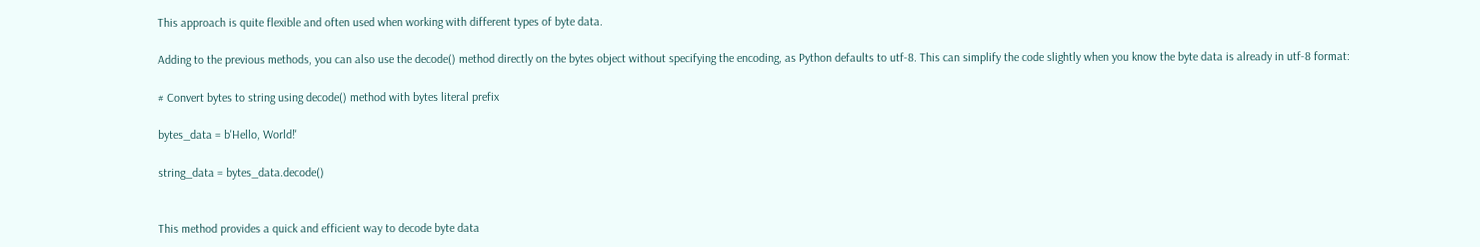This approach is quite flexible and often used when working with different types of byte data.

Adding to the previous methods, you can also use the decode() method directly on the bytes object without specifying the encoding, as Python defaults to utf-8. This can simplify the code slightly when you know the byte data is already in utf-8 format:

# Convert bytes to string using decode() method with bytes literal prefix

bytes_data = b'Hello, World!'

string_data = bytes_data.decode()


This method provides a quick and efficient way to decode byte data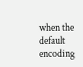when the default encoding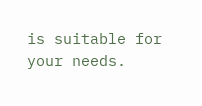is suitable for your needs.